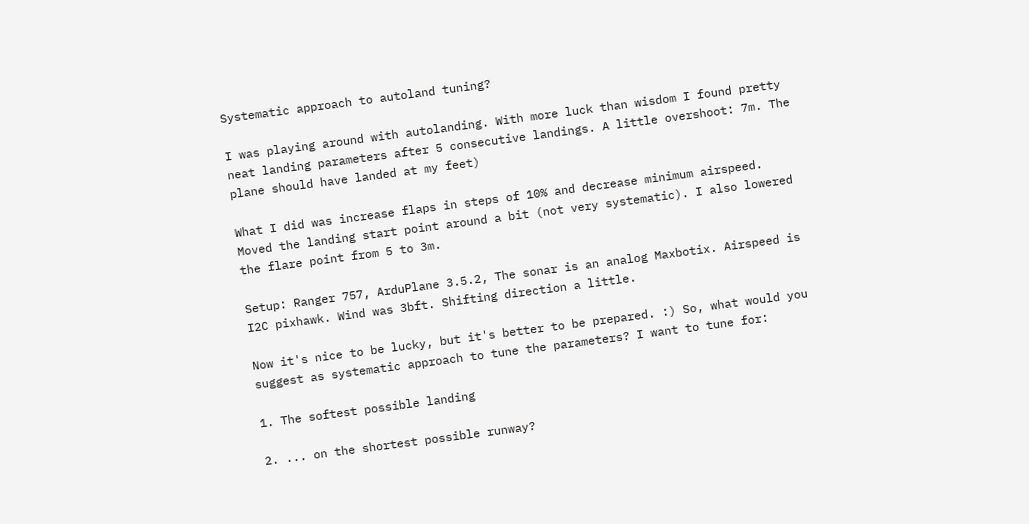Systematic approach to autoland tuning?

I was playing around with autolanding. With more luck than wisdom I found pretty neat landing parameters after 5 consecutive landings. A little overshoot: 7m. The plane should have landed at my feet)

What I did was increase flaps in steps of 10% and decrease minimum airspeed. Moved the landing start point around a bit (not very systematic). I also lowered the flare point from 5 to 3m.

Setup: Ranger 757, ArduPlane 3.5.2, The sonar is an analog Maxbotix. Airspeed is I2C pixhawk. Wind was 3bft. Shifting direction a little.

Now it's nice to be lucky, but it's better to be prepared. :) So, what would you suggest as systematic approach to tune the parameters? I want to tune for:

1. The softest possible landing

2. ... on the shortest possible runway?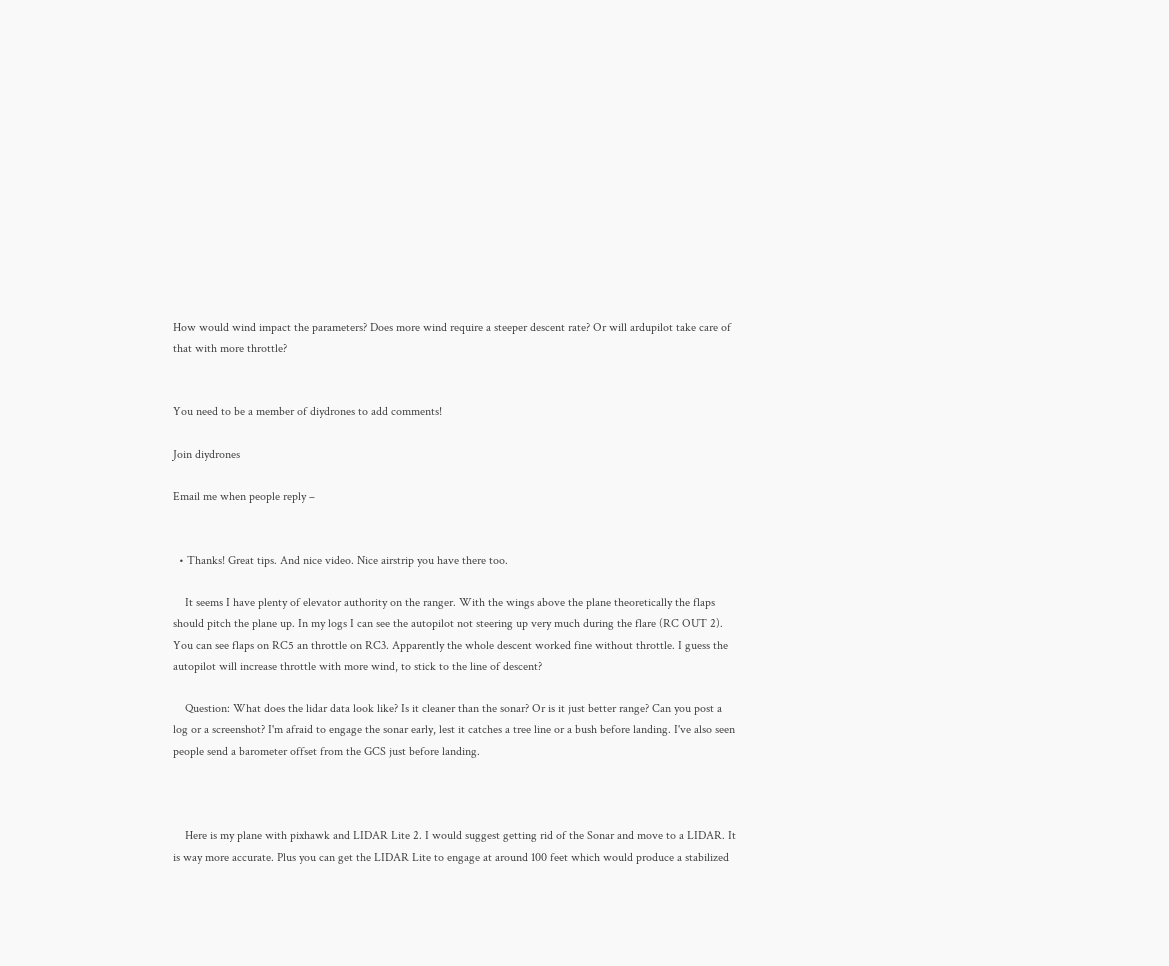How would wind impact the parameters? Does more wind require a steeper descent rate? Or will ardupilot take care of that with more throttle?


You need to be a member of diydrones to add comments!

Join diydrones

Email me when people reply –


  • Thanks! Great tips. And nice video. Nice airstrip you have there too.

    It seems I have plenty of elevator authority on the ranger. With the wings above the plane theoretically the flaps should pitch the plane up. In my logs I can see the autopilot not steering up very much during the flare (RC OUT 2). You can see flaps on RC5 an throttle on RC3. Apparently the whole descent worked fine without throttle. I guess the autopilot will increase throttle with more wind, to stick to the line of descent?

    Question: What does the lidar data look like? Is it cleaner than the sonar? Or is it just better range? Can you post a log or a screenshot? I'm afraid to engage the sonar early, lest it catches a tree line or a bush before landing. I've also seen people send a barometer offset from the GCS just before landing.



    Here is my plane with pixhawk and LIDAR Lite 2. I would suggest getting rid of the Sonar and move to a LIDAR. It is way more accurate. Plus you can get the LIDAR Lite to engage at around 100 feet which would produce a stabilized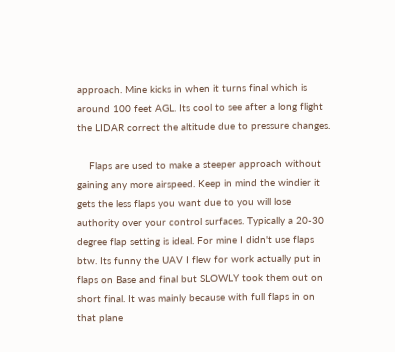approach. Mine kicks in when it turns final which is around 100 feet AGL. Its cool to see after a long flight the LIDAR correct the altitude due to pressure changes.

    Flaps are used to make a steeper approach without gaining any more airspeed. Keep in mind the windier it gets the less flaps you want due to you will lose authority over your control surfaces. Typically a 20-30 degree flap setting is ideal. For mine I didn't use flaps btw. Its funny the UAV I flew for work actually put in flaps on Base and final but SLOWLY took them out on short final. It was mainly because with full flaps in on that plane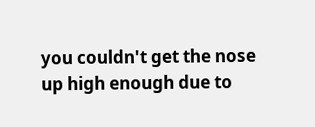you couldn't get the nose up high enough due to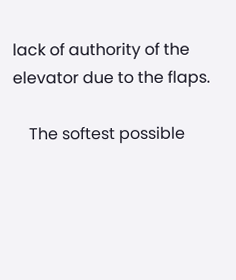lack of authority of the elevator due to the flaps.

    The softest possible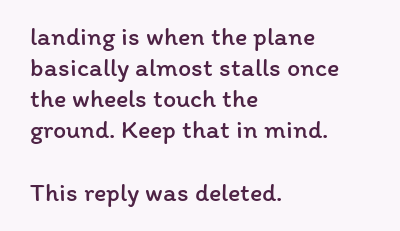landing is when the plane basically almost stalls once the wheels touch the ground. Keep that in mind.

This reply was deleted.